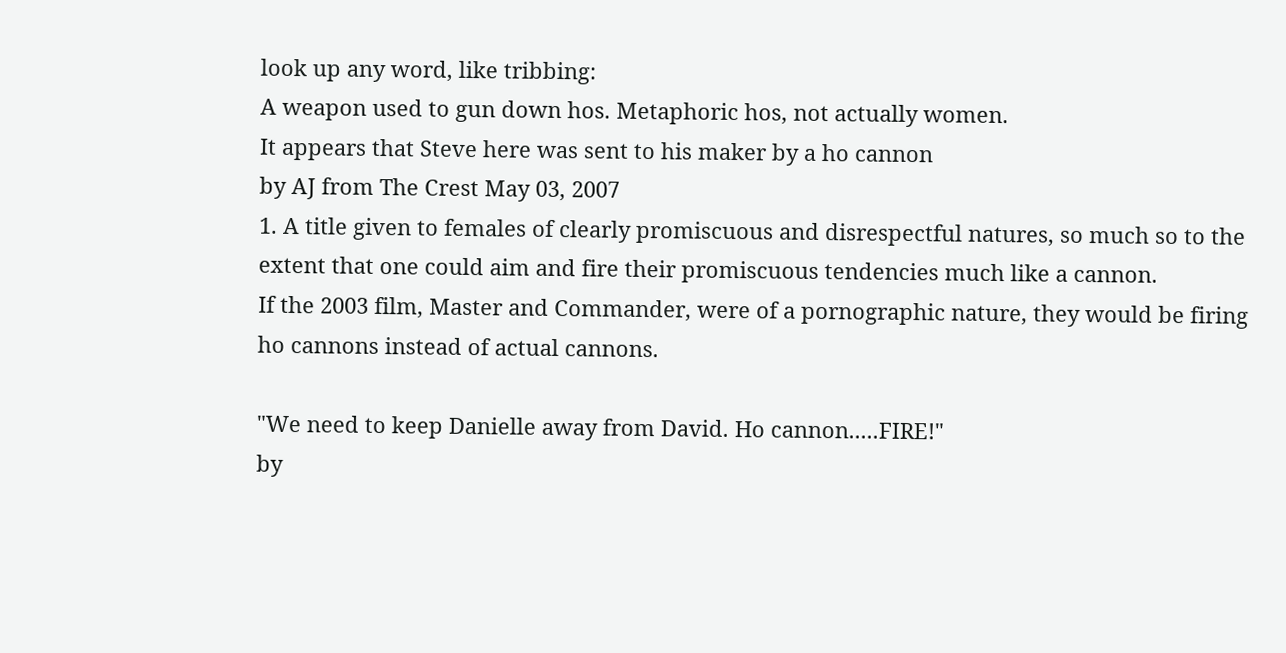look up any word, like tribbing:
A weapon used to gun down hos. Metaphoric hos, not actually women.
It appears that Steve here was sent to his maker by a ho cannon
by AJ from The Crest May 03, 2007
1. A title given to females of clearly promiscuous and disrespectful natures, so much so to the extent that one could aim and fire their promiscuous tendencies much like a cannon.
If the 2003 film, Master and Commander, were of a pornographic nature, they would be firing ho cannons instead of actual cannons.

"We need to keep Danielle away from David. Ho cannon.....FIRE!"
by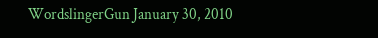WordslingerGun January 30, 2010